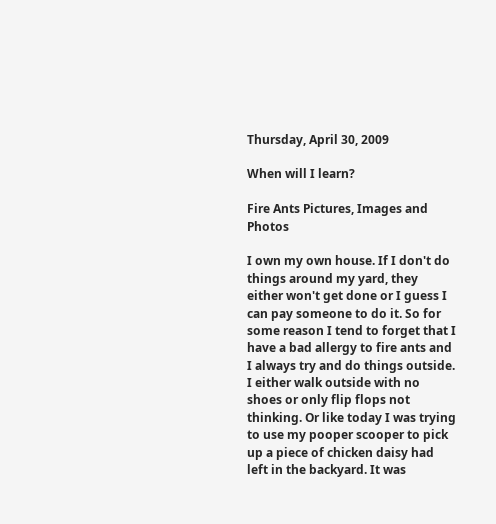Thursday, April 30, 2009

When will I learn?

Fire Ants Pictures, Images and Photos

I own my own house. If I don't do things around my yard, they either won't get done or I guess I can pay someone to do it. So for some reason I tend to forget that I have a bad allergy to fire ants and I always try and do things outside. I either walk outside with no shoes or only flip flops not thinking. Or like today I was trying to use my pooper scooper to pick up a piece of chicken daisy had left in the backyard. It was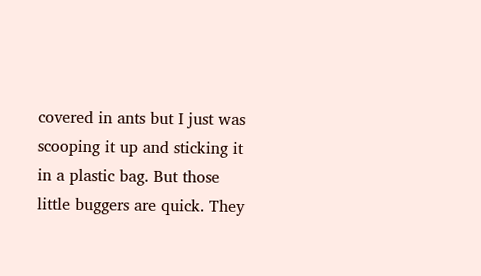covered in ants but I just was scooping it up and sticking it in a plastic bag. But those little buggers are quick. They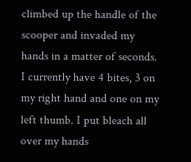climbed up the handle of the scooper and invaded my hands in a matter of seconds. I currently have 4 bites, 3 on my right hand and one on my left thumb. I put bleach all over my hands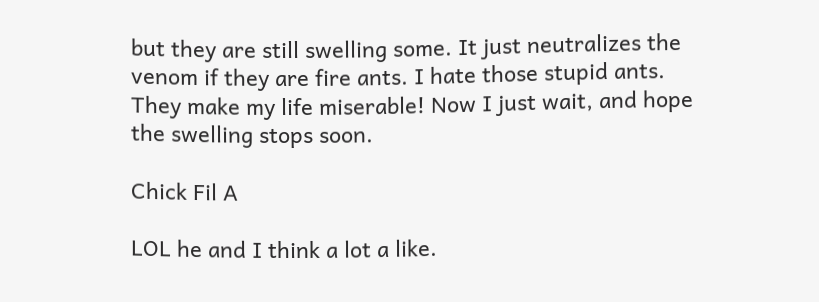but they are still swelling some. It just neutralizes the venom if they are fire ants. I hate those stupid ants. They make my life miserable! Now I just wait, and hope the swelling stops soon.

Chick Fil A

LOL he and I think a lot a like.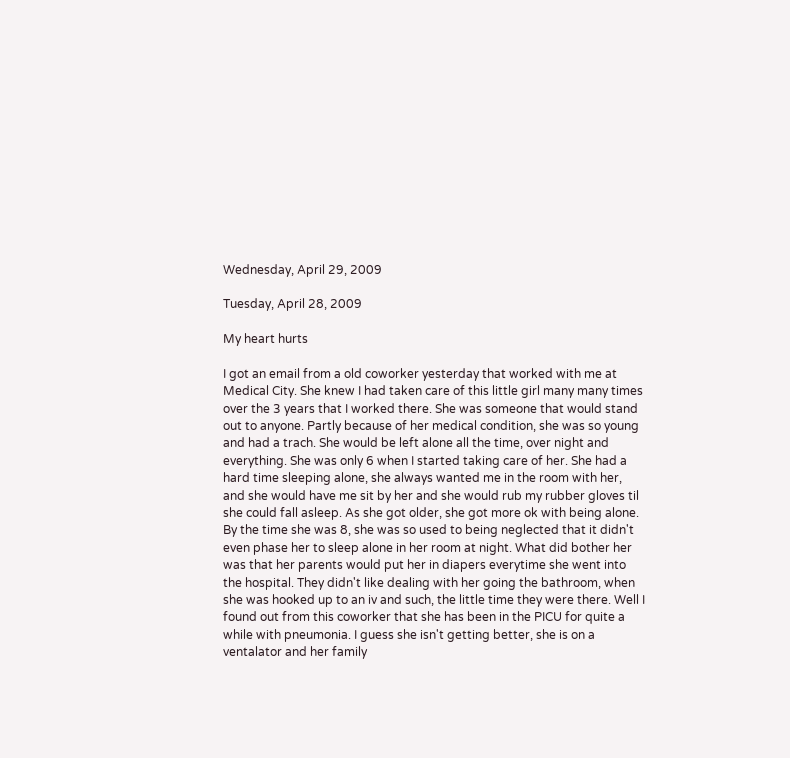Wednesday, April 29, 2009

Tuesday, April 28, 2009

My heart hurts

I got an email from a old coworker yesterday that worked with me at Medical City. She knew I had taken care of this little girl many many times over the 3 years that I worked there. She was someone that would stand out to anyone. Partly because of her medical condition, she was so young and had a trach. She would be left alone all the time, over night and everything. She was only 6 when I started taking care of her. She had a hard time sleeping alone, she always wanted me in the room with her, and she would have me sit by her and she would rub my rubber gloves til she could fall asleep. As she got older, she got more ok with being alone. By the time she was 8, she was so used to being neglected that it didn't even phase her to sleep alone in her room at night. What did bother her was that her parents would put her in diapers everytime she went into the hospital. They didn't like dealing with her going the bathroom, when she was hooked up to an iv and such, the little time they were there. Well I found out from this coworker that she has been in the PICU for quite a while with pneumonia. I guess she isn't getting better, she is on a ventalator and her family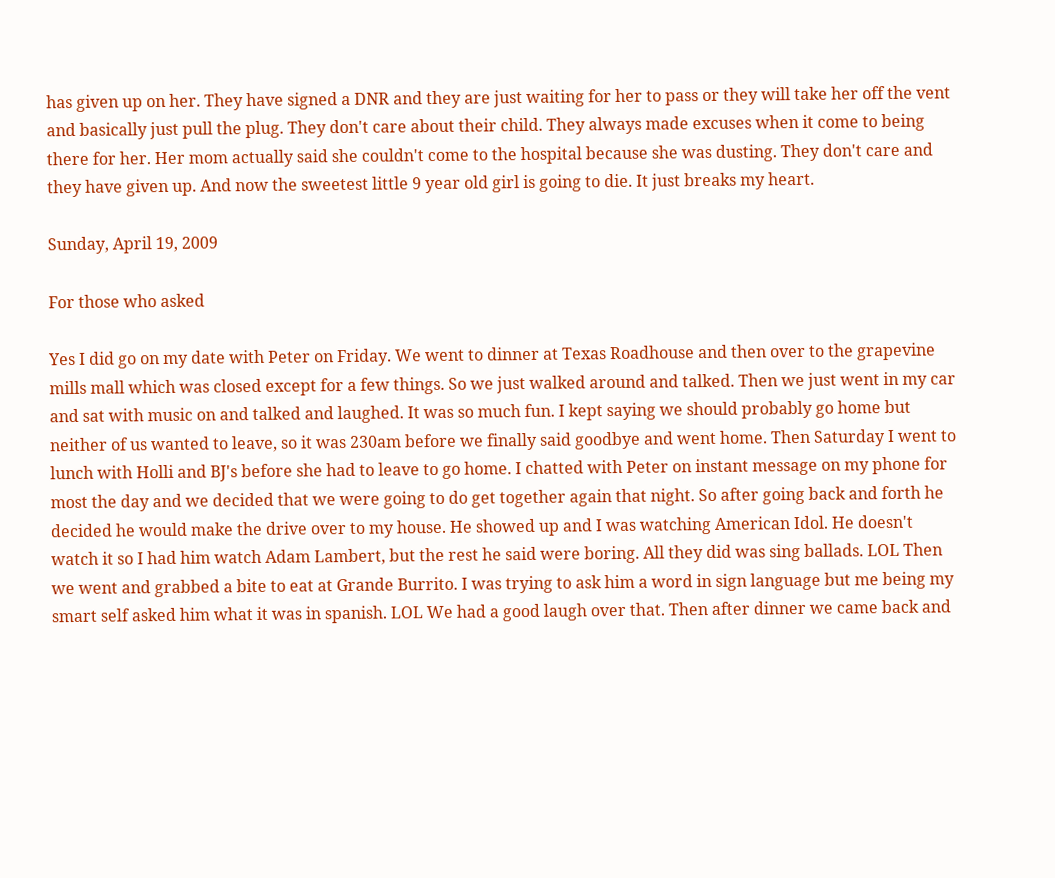has given up on her. They have signed a DNR and they are just waiting for her to pass or they will take her off the vent and basically just pull the plug. They don't care about their child. They always made excuses when it come to being there for her. Her mom actually said she couldn't come to the hospital because she was dusting. They don't care and they have given up. And now the sweetest little 9 year old girl is going to die. It just breaks my heart.

Sunday, April 19, 2009

For those who asked

Yes I did go on my date with Peter on Friday. We went to dinner at Texas Roadhouse and then over to the grapevine mills mall which was closed except for a few things. So we just walked around and talked. Then we just went in my car and sat with music on and talked and laughed. It was so much fun. I kept saying we should probably go home but neither of us wanted to leave, so it was 230am before we finally said goodbye and went home. Then Saturday I went to lunch with Holli and BJ's before she had to leave to go home. I chatted with Peter on instant message on my phone for most the day and we decided that we were going to do get together again that night. So after going back and forth he decided he would make the drive over to my house. He showed up and I was watching American Idol. He doesn't watch it so I had him watch Adam Lambert, but the rest he said were boring. All they did was sing ballads. LOL Then we went and grabbed a bite to eat at Grande Burrito. I was trying to ask him a word in sign language but me being my smart self asked him what it was in spanish. LOL We had a good laugh over that. Then after dinner we came back and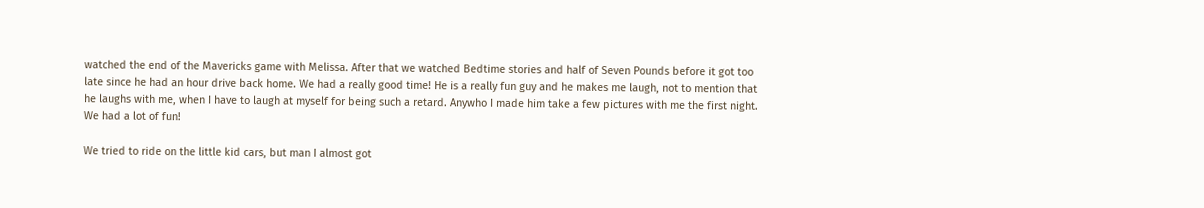watched the end of the Mavericks game with Melissa. After that we watched Bedtime stories and half of Seven Pounds before it got too late since he had an hour drive back home. We had a really good time! He is a really fun guy and he makes me laugh, not to mention that he laughs with me, when I have to laugh at myself for being such a retard. Anywho I made him take a few pictures with me the first night. We had a lot of fun!

We tried to ride on the little kid cars, but man I almost got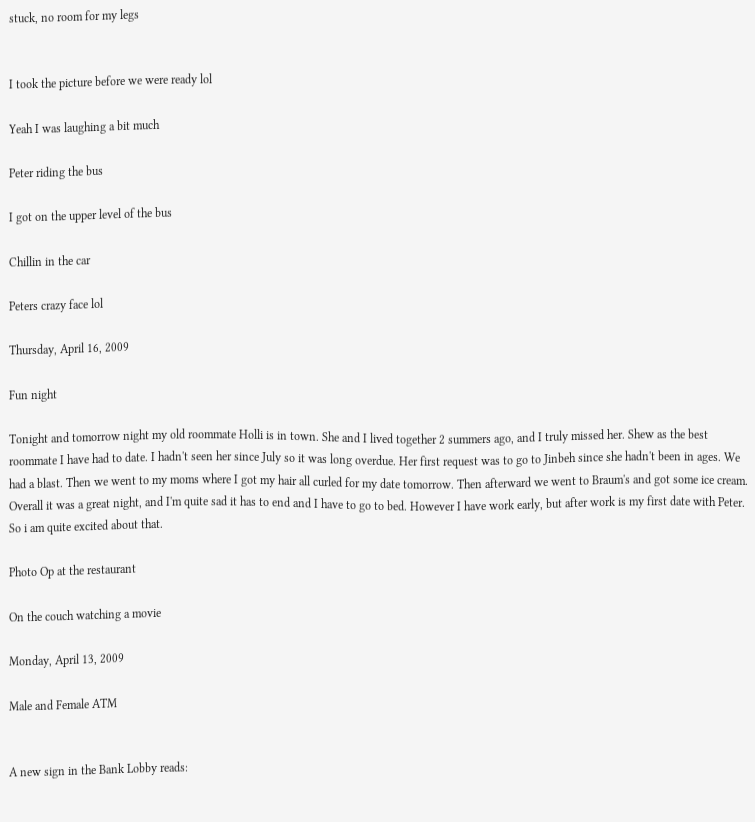stuck, no room for my legs


I took the picture before we were ready lol

Yeah I was laughing a bit much

Peter riding the bus

I got on the upper level of the bus

Chillin in the car

Peters crazy face lol

Thursday, April 16, 2009

Fun night

Tonight and tomorrow night my old roommate Holli is in town. She and I lived together 2 summers ago, and I truly missed her. Shew as the best roommate I have had to date. I hadn't seen her since July so it was long overdue. Her first request was to go to Jinbeh since she hadn't been in ages. We had a blast. Then we went to my moms where I got my hair all curled for my date tomorrow. Then afterward we went to Braum's and got some ice cream. Overall it was a great night, and I'm quite sad it has to end and I have to go to bed. However I have work early, but after work is my first date with Peter. So i am quite excited about that.

Photo Op at the restaurant

On the couch watching a movie

Monday, April 13, 2009

Male and Female ATM


A new sign in the Bank Lobby reads: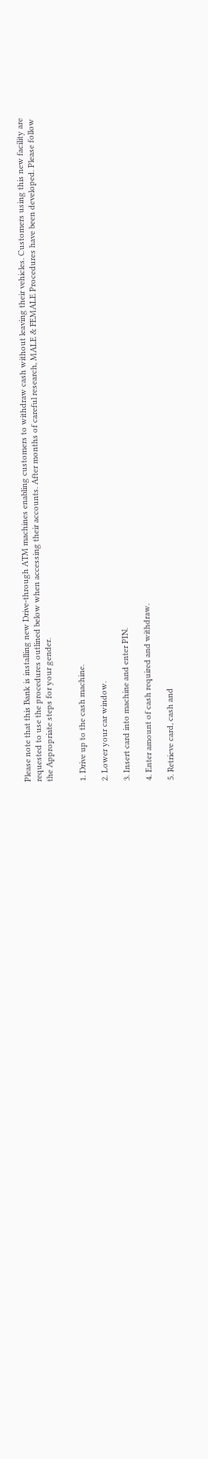Please note that this Bank is installing new Drive-through ATM machines enabling customers to withdraw cash without leaving their vehicles. Customers using this new facility are requested to use the procedures outlined below when accessing their accounts. After months of careful research, MALE & FEMALE Procedures have been developed. Please follow the Appropriate steps for your gender.


1. Drive up to the cash machine.

2. Lower your car window.

3. Insert card into machine and enter PIN.

4. Enter amount of cash required and withdraw.

5. Retrieve card, cash and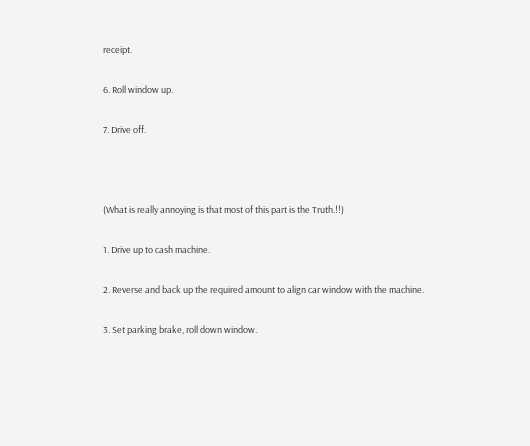receipt.

6. Roll window up.

7. Drive off.



(What is really annoying is that most of this part is the Truth.!!)

1. Drive up to cash machine.

2. Reverse and back up the required amount to align car window with the machine.

3. Set parking brake, roll down window.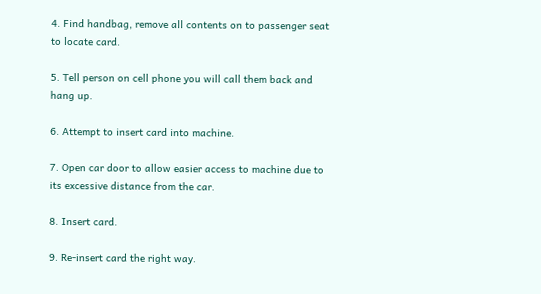4. Find handbag, remove all contents on to passenger seat to locate card.

5. Tell person on cell phone you will call them back and hang up.

6. Attempt to insert card into machine.

7. Open car door to allow easier access to machine due to its excessive distance from the car.

8. Insert card.

9. Re-insert card the right way.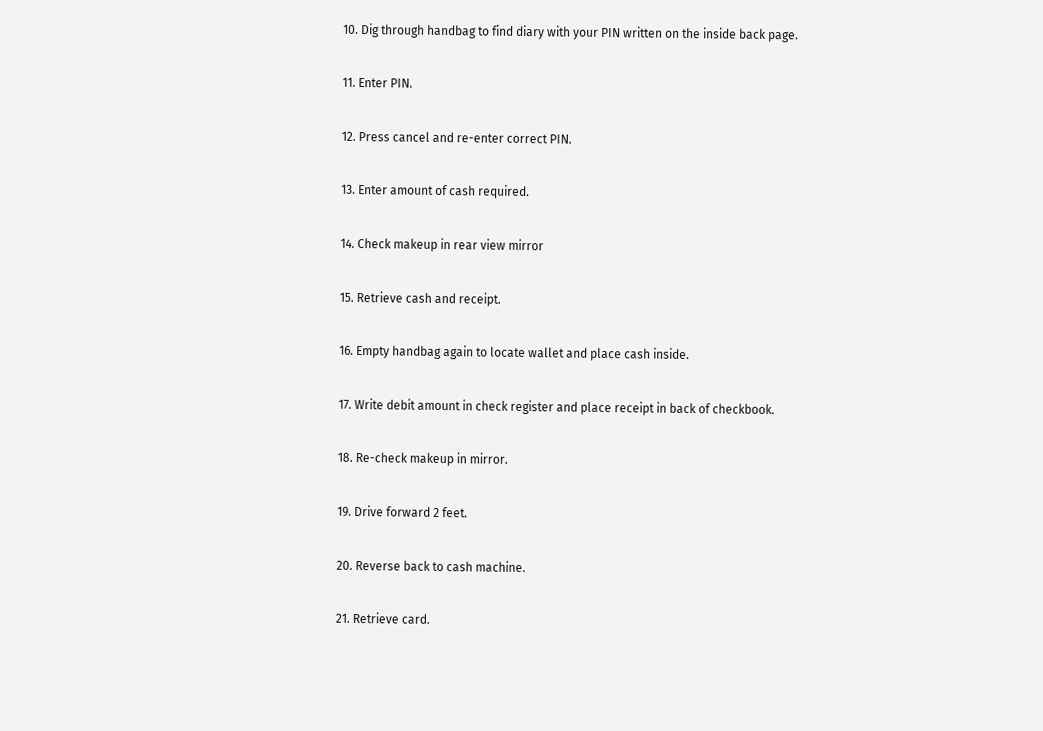10. Dig through handbag to find diary with your PIN written on the inside back page.

11. Enter PIN.

12. Press cancel and re-enter correct PIN.

13. Enter amount of cash required.

14. Check makeup in rear view mirror

15. Retrieve cash and receipt.

16. Empty handbag again to locate wallet and place cash inside.

17. Write debit amount in check register and place receipt in back of checkbook.

18. Re-check makeup in mirror.

19. Drive forward 2 feet.

20. Reverse back to cash machine.

21. Retrieve card.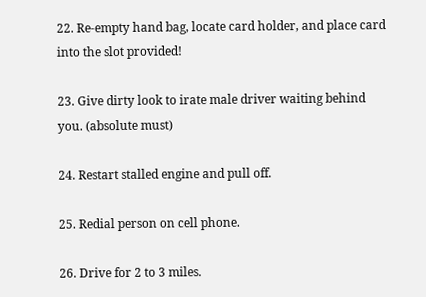22. Re-empty hand bag, locate card holder, and place card into the slot provided!

23. Give dirty look to irate male driver waiting behind you. (absolute must)

24. Restart stalled engine and pull off.

25. Redial person on cell phone.

26. Drive for 2 to 3 miles.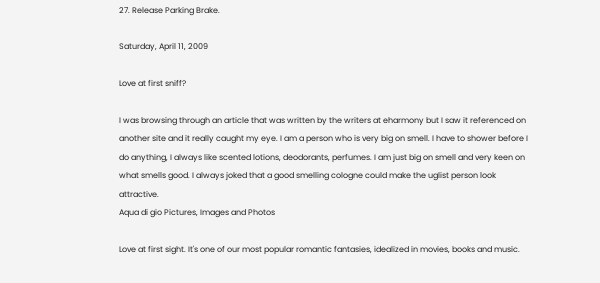27. Release Parking Brake.

Saturday, April 11, 2009

Love at first sniff?

I was browsing through an article that was written by the writers at eharmony but I saw it referenced on another site and it really caught my eye. I am a person who is very big on smell. I have to shower before I do anything, I always like scented lotions, deodorants, perfumes. I am just big on smell and very keen on what smells good. I always joked that a good smelling cologne could make the uglist person look attractive.
Aqua di gio Pictures, Images and Photos

Love at first sight. It's one of our most popular romantic fantasies, idealized in movies, books and music.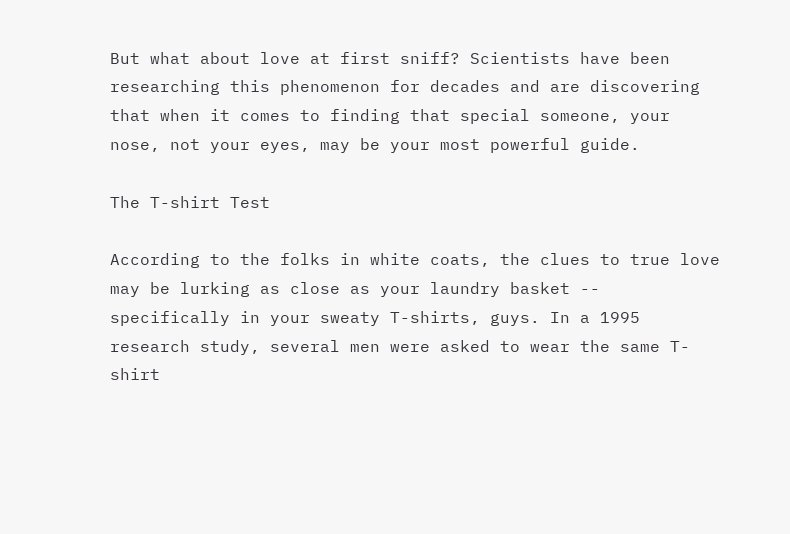But what about love at first sniff? Scientists have been researching this phenomenon for decades and are discovering that when it comes to finding that special someone, your nose, not your eyes, may be your most powerful guide.

The T-shirt Test

According to the folks in white coats, the clues to true love may be lurking as close as your laundry basket -- specifically in your sweaty T-shirts, guys. In a 1995 research study, several men were asked to wear the same T-shirt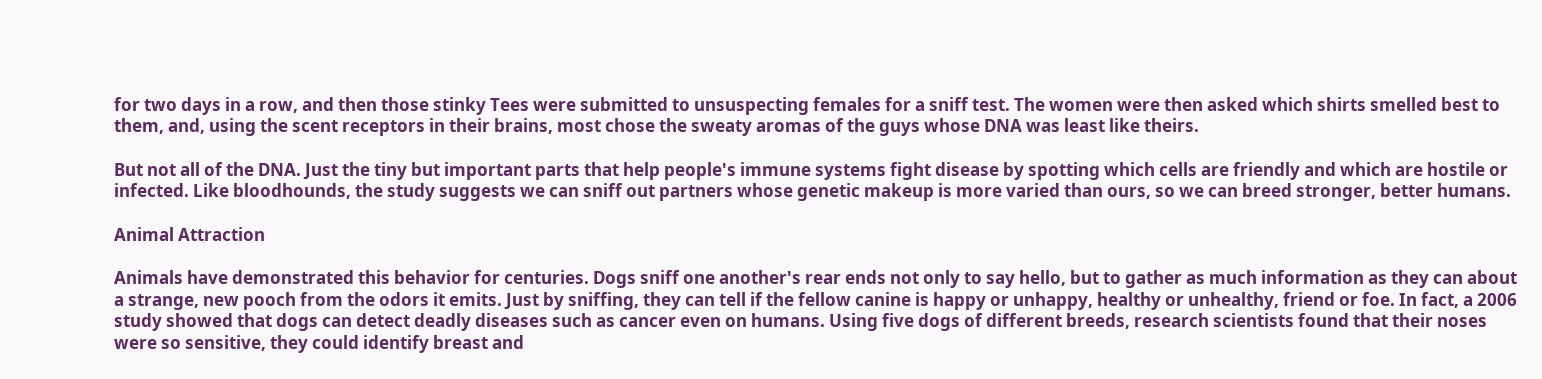for two days in a row, and then those stinky Tees were submitted to unsuspecting females for a sniff test. The women were then asked which shirts smelled best to them, and, using the scent receptors in their brains, most chose the sweaty aromas of the guys whose DNA was least like theirs.

But not all of the DNA. Just the tiny but important parts that help people's immune systems fight disease by spotting which cells are friendly and which are hostile or infected. Like bloodhounds, the study suggests we can sniff out partners whose genetic makeup is more varied than ours, so we can breed stronger, better humans.

Animal Attraction

Animals have demonstrated this behavior for centuries. Dogs sniff one another's rear ends not only to say hello, but to gather as much information as they can about a strange, new pooch from the odors it emits. Just by sniffing, they can tell if the fellow canine is happy or unhappy, healthy or unhealthy, friend or foe. In fact, a 2006 study showed that dogs can detect deadly diseases such as cancer even on humans. Using five dogs of different breeds, research scientists found that their noses were so sensitive, they could identify breast and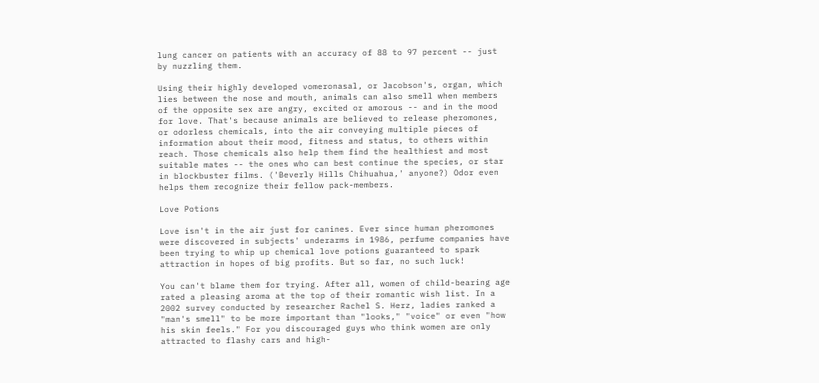lung cancer on patients with an accuracy of 88 to 97 percent -- just by nuzzling them.

Using their highly developed vomeronasal, or Jacobson's, organ, which lies between the nose and mouth, animals can also smell when members of the opposite sex are angry, excited or amorous -- and in the mood for love. That's because animals are believed to release pheromones, or odorless chemicals, into the air conveying multiple pieces of information about their mood, fitness and status, to others within reach. Those chemicals also help them find the healthiest and most suitable mates -- the ones who can best continue the species, or star in blockbuster films. ('Beverly Hills Chihuahua,' anyone?) Odor even helps them recognize their fellow pack-members.

Love Potions

Love isn't in the air just for canines. Ever since human pheromones were discovered in subjects' underarms in 1986, perfume companies have been trying to whip up chemical love potions guaranteed to spark attraction in hopes of big profits. But so far, no such luck!

You can't blame them for trying. After all, women of child-bearing age rated a pleasing aroma at the top of their romantic wish list. In a 2002 survey conducted by researcher Rachel S. Herz, ladies ranked a "man's smell" to be more important than "looks," "voice" or even "how his skin feels." For you discouraged guys who think women are only attracted to flashy cars and high-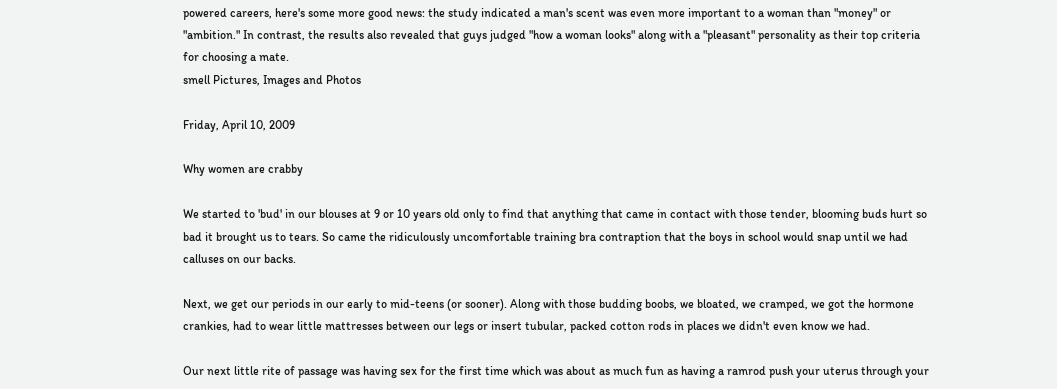powered careers, here's some more good news: the study indicated a man's scent was even more important to a woman than "money" or "ambition." In contrast, the results also revealed that guys judged "how a woman looks" along with a "pleasant" personality as their top criteria for choosing a mate.
smell Pictures, Images and Photos

Friday, April 10, 2009

Why women are crabby

We started to 'bud' in our blouses at 9 or 10 years old only to find that anything that came in contact with those tender, blooming buds hurt so bad it brought us to tears. So came the ridiculously uncomfortable training bra contraption that the boys in school would snap until we had calluses on our backs.

Next, we get our periods in our early to mid-teens (or sooner). Along with those budding boobs, we bloated, we cramped, we got the hormone crankies, had to wear little mattresses between our legs or insert tubular, packed cotton rods in places we didn't even know we had.

Our next little rite of passage was having sex for the first time which was about as much fun as having a ramrod push your uterus through your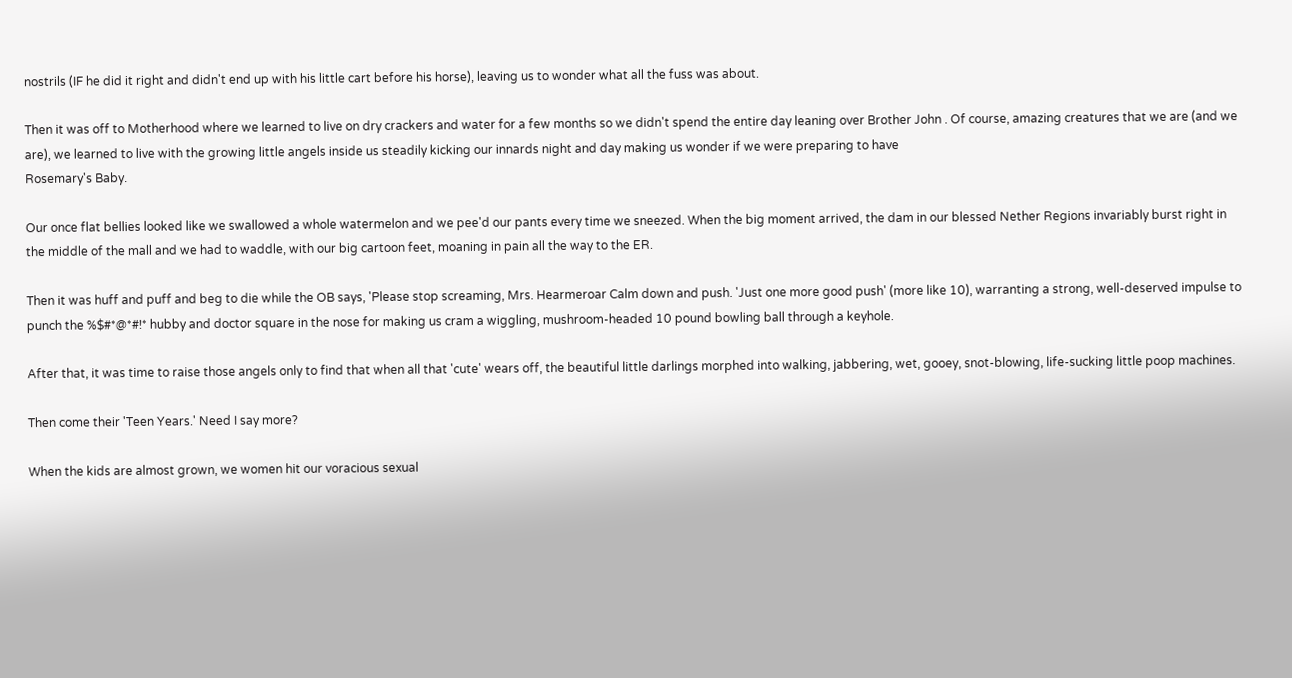nostrils (IF he did it right and didn't end up with his little cart before his horse), leaving us to wonder what all the fuss was about.

Then it was off to Motherhood where we learned to live on dry crackers and water for a few months so we didn't spend the entire day leaning over Brother John . Of course, amazing creatures that we are (and we are), we learned to live with the growing little angels inside us steadily kicking our innards night and day making us wonder if we were preparing to have
Rosemary's Baby.

Our once flat bellies looked like we swallowed a whole watermelon and we pee'd our pants every time we sneezed. When the big moment arrived, the dam in our blessed Nether Regions invariably burst right in the middle of the mall and we had to waddle, with our big cartoon feet, moaning in pain all the way to the ER.

Then it was huff and puff and beg to die while the OB says, 'Please stop screaming, Mrs. Hearmeroar Calm down and push. 'Just one more good push' (more like 10), warranting a strong, well-deserved impulse to punch the %$#*@*#!* hubby and doctor square in the nose for making us cram a wiggling, mushroom-headed 10 pound bowling ball through a keyhole.

After that, it was time to raise those angels only to find that when all that 'cute' wears off, the beautiful little darlings morphed into walking, jabbering, wet, gooey, snot-blowing, life-sucking little poop machines.

Then come their 'Teen Years.' Need I say more?

When the kids are almost grown, we women hit our voracious sexual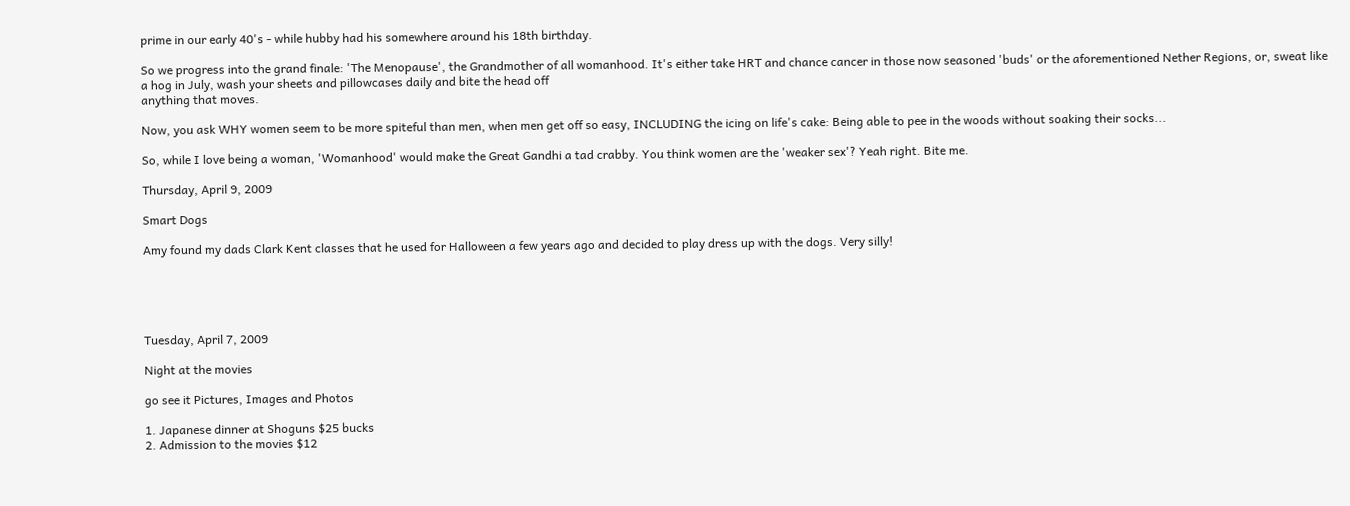prime in our early 40's - while hubby had his somewhere around his 18th birthday.

So we progress into the grand finale: 'The Menopause', the Grandmother of all womanhood. It's either take HRT and chance cancer in those now seasoned 'buds' or the aforementioned Nether Regions, or, sweat like a hog in July, wash your sheets and pillowcases daily and bite the head off
anything that moves.

Now, you ask WHY women seem to be more spiteful than men, when men get off so easy, INCLUDING the icing on life's cake: Being able to pee in the woods without soaking their socks...

So, while I love being a woman, 'Womanhood' would make the Great Gandhi a tad crabby. You think women are the 'weaker sex'? Yeah right. Bite me.

Thursday, April 9, 2009

Smart Dogs

Amy found my dads Clark Kent classes that he used for Halloween a few years ago and decided to play dress up with the dogs. Very silly!





Tuesday, April 7, 2009

Night at the movies

go see it Pictures, Images and Photos

1. Japanese dinner at Shoguns $25 bucks
2. Admission to the movies $12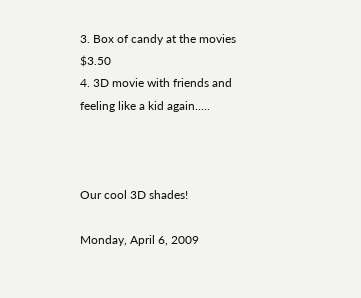3. Box of candy at the movies $3.50
4. 3D movie with friends and feeling like a kid again.....



Our cool 3D shades!

Monday, April 6, 2009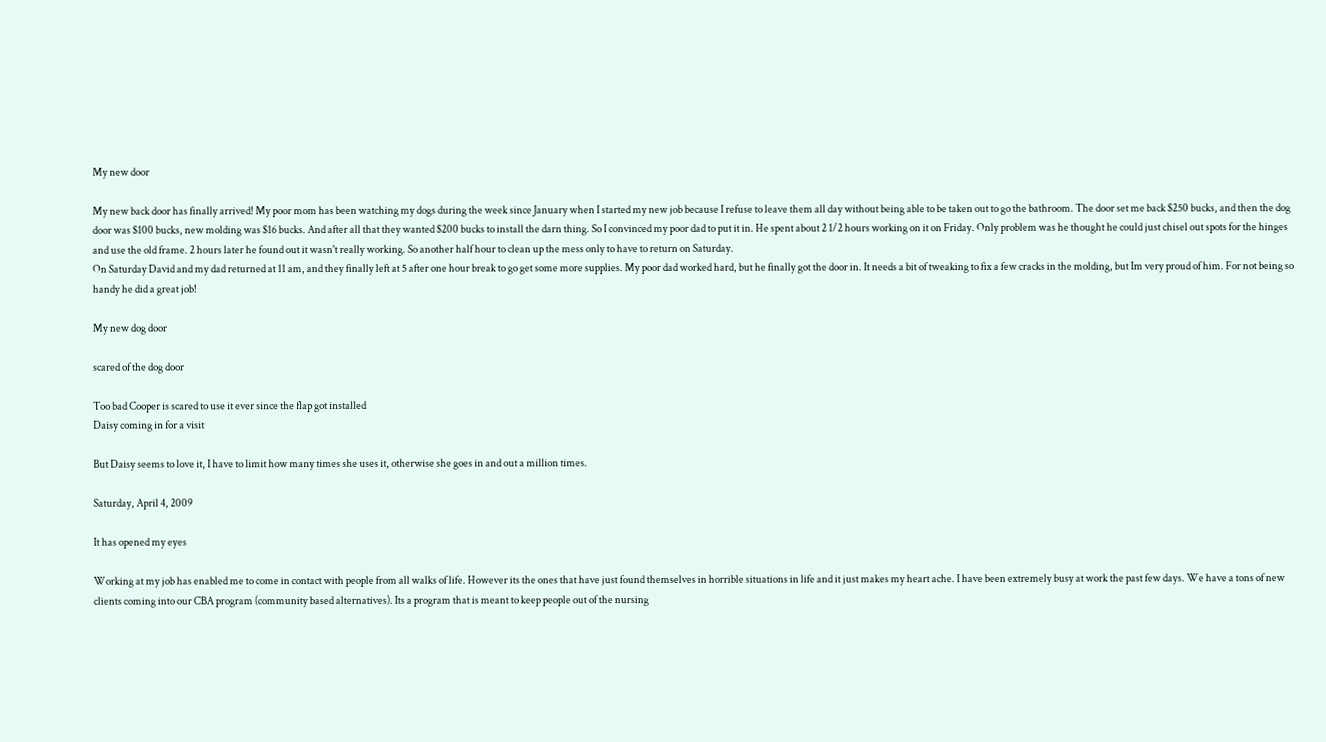My new door

My new back door has finally arrived! My poor mom has been watching my dogs during the week since January when I started my new job because I refuse to leave them all day without being able to be taken out to go the bathroom. The door set me back $250 bucks, and then the dog door was $100 bucks, new molding was $16 bucks. And after all that they wanted $200 bucks to install the darn thing. So I convinced my poor dad to put it in. He spent about 2 1/2 hours working on it on Friday. Only problem was he thought he could just chisel out spots for the hinges and use the old frame. 2 hours later he found out it wasn't really working. So another half hour to clean up the mess only to have to return on Saturday.
On Saturday David and my dad returned at 11 am, and they finally left at 5 after one hour break to go get some more supplies. My poor dad worked hard, but he finally got the door in. It needs a bit of tweaking to fix a few cracks in the molding, but Im very proud of him. For not being so handy he did a great job!

My new dog door

scared of the dog door

Too bad Cooper is scared to use it ever since the flap got installed
Daisy coming in for a visit

But Daisy seems to love it, I have to limit how many times she uses it, otherwise she goes in and out a million times.

Saturday, April 4, 2009

It has opened my eyes

Working at my job has enabled me to come in contact with people from all walks of life. However its the ones that have just found themselves in horrible situations in life and it just makes my heart ache. I have been extremely busy at work the past few days. We have a tons of new clients coming into our CBA program (community based alternatives). Its a program that is meant to keep people out of the nursing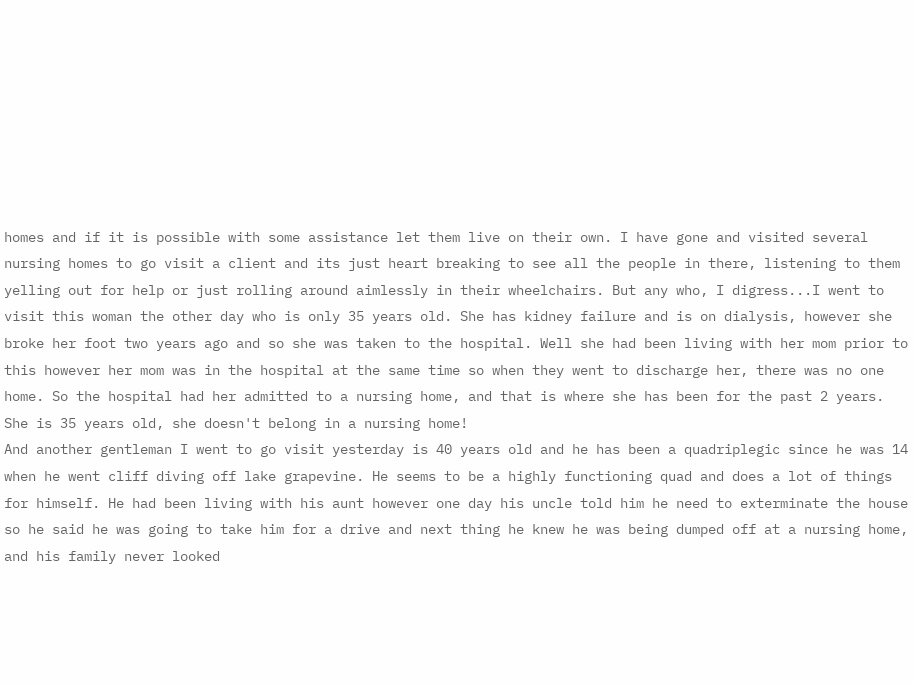homes and if it is possible with some assistance let them live on their own. I have gone and visited several nursing homes to go visit a client and its just heart breaking to see all the people in there, listening to them yelling out for help or just rolling around aimlessly in their wheelchairs. But any who, I digress...I went to visit this woman the other day who is only 35 years old. She has kidney failure and is on dialysis, however she broke her foot two years ago and so she was taken to the hospital. Well she had been living with her mom prior to this however her mom was in the hospital at the same time so when they went to discharge her, there was no one home. So the hospital had her admitted to a nursing home, and that is where she has been for the past 2 years. She is 35 years old, she doesn't belong in a nursing home!
And another gentleman I went to go visit yesterday is 40 years old and he has been a quadriplegic since he was 14 when he went cliff diving off lake grapevine. He seems to be a highly functioning quad and does a lot of things for himself. He had been living with his aunt however one day his uncle told him he need to exterminate the house so he said he was going to take him for a drive and next thing he knew he was being dumped off at a nursing home, and his family never looked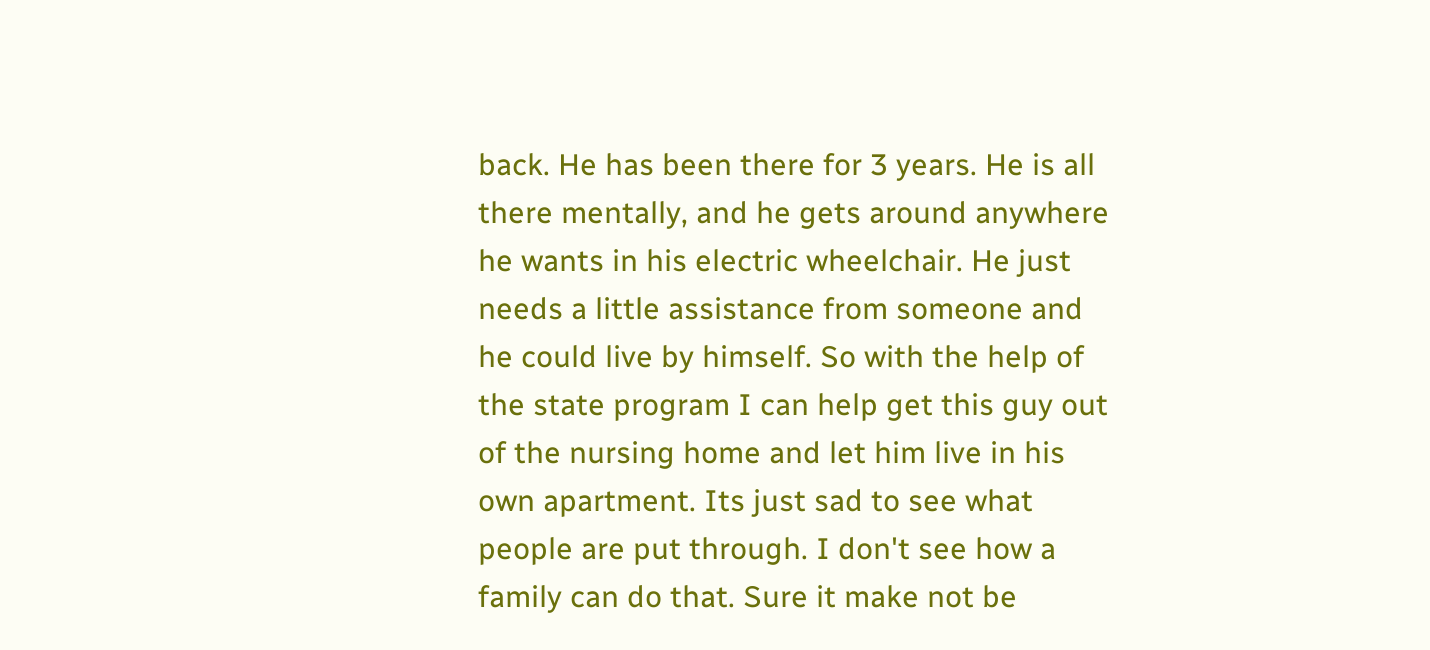back. He has been there for 3 years. He is all there mentally, and he gets around anywhere he wants in his electric wheelchair. He just needs a little assistance from someone and he could live by himself. So with the help of the state program I can help get this guy out of the nursing home and let him live in his own apartment. Its just sad to see what people are put through. I don't see how a family can do that. Sure it make not be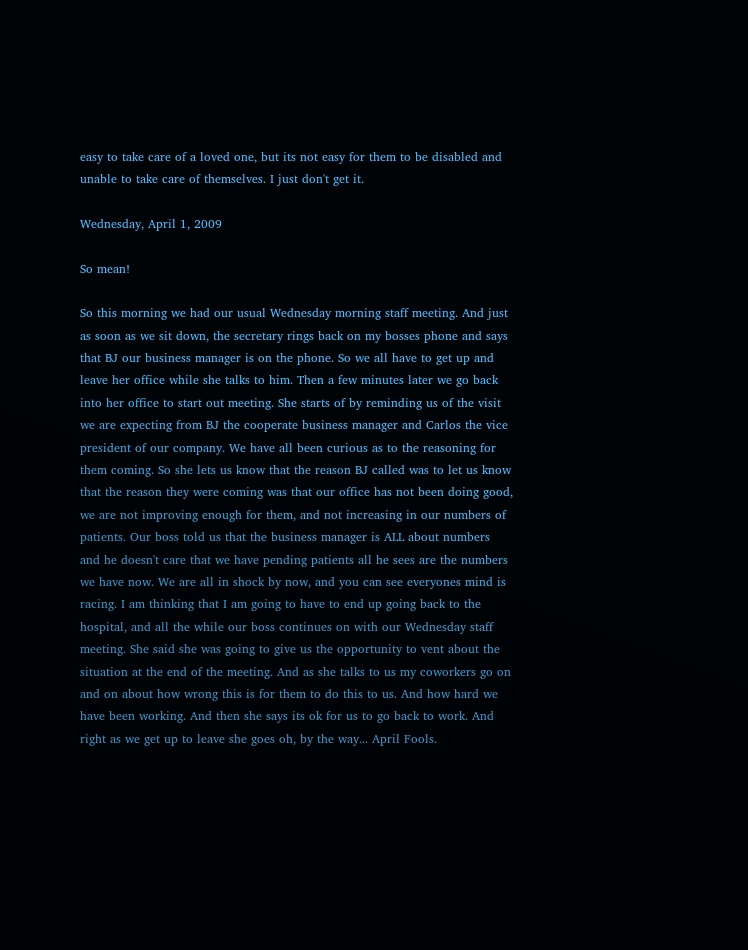easy to take care of a loved one, but its not easy for them to be disabled and unable to take care of themselves. I just don't get it.

Wednesday, April 1, 2009

So mean!

So this morning we had our usual Wednesday morning staff meeting. And just as soon as we sit down, the secretary rings back on my bosses phone and says that BJ our business manager is on the phone. So we all have to get up and leave her office while she talks to him. Then a few minutes later we go back into her office to start out meeting. She starts of by reminding us of the visit we are expecting from BJ the cooperate business manager and Carlos the vice president of our company. We have all been curious as to the reasoning for them coming. So she lets us know that the reason BJ called was to let us know that the reason they were coming was that our office has not been doing good, we are not improving enough for them, and not increasing in our numbers of patients. Our boss told us that the business manager is ALL about numbers and he doesn't care that we have pending patients all he sees are the numbers we have now. We are all in shock by now, and you can see everyones mind is racing. I am thinking that I am going to have to end up going back to the hospital, and all the while our boss continues on with our Wednesday staff meeting. She said she was going to give us the opportunity to vent about the situation at the end of the meeting. And as she talks to us my coworkers go on and on about how wrong this is for them to do this to us. And how hard we have been working. And then she says its ok for us to go back to work. And right as we get up to leave she goes oh, by the way... April Fools.